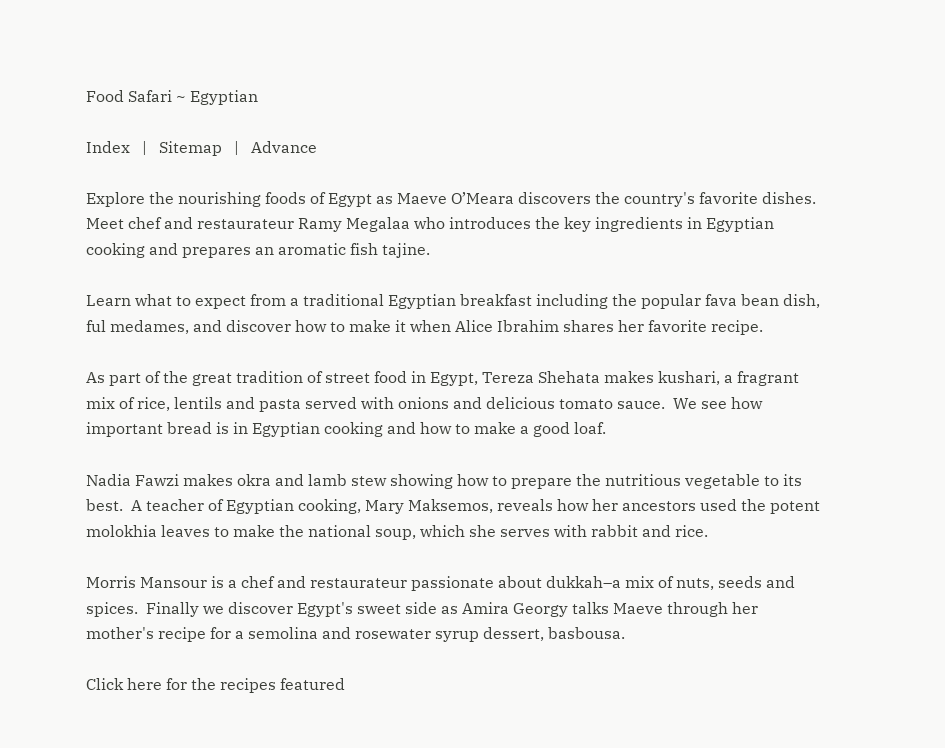Food Safari ~ Egyptian

Index   |   Sitemap   |   Advance

Explore the nourishing foods of Egypt as Maeve O’Meara discovers the country's favorite dishes.  Meet chef and restaurateur Ramy Megalaa who introduces the key ingredients in Egyptian cooking and prepares an aromatic fish tajine.

Learn what to expect from a traditional Egyptian breakfast including the popular fava bean dish, ful medames, and discover how to make it when Alice Ibrahim shares her favorite recipe.

As part of the great tradition of street food in Egypt, Tereza Shehata makes kushari, a fragrant mix of rice, lentils and pasta served with onions and delicious tomato sauce.  We see how important bread is in Egyptian cooking and how to make a good loaf.

Nadia Fawzi makes okra and lamb stew showing how to prepare the nutritious vegetable to its best.  A teacher of Egyptian cooking, Mary Maksemos, reveals how her ancestors used the potent molokhia leaves to make the national soup, which she serves with rabbit and rice.

Morris Mansour is a chef and restaurateur passionate about dukkah–a mix of nuts, seeds and spices.  Finally we discover Egypt's sweet side as Amira Georgy talks Maeve through her mother's recipe for a semolina and rosewater syrup dessert, basbousa.

Click here for the recipes featured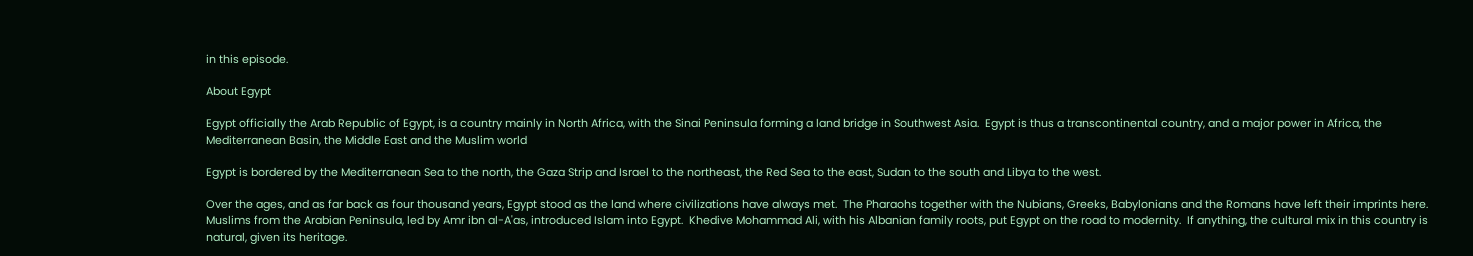in this episode.

About Egypt

Egypt officially the Arab Republic of Egypt, is a country mainly in North Africa, with the Sinai Peninsula forming a land bridge in Southwest Asia.  Egypt is thus a transcontinental country, and a major power in Africa, the Mediterranean Basin, the Middle East and the Muslim world

Egypt is bordered by the Mediterranean Sea to the north, the Gaza Strip and Israel to the northeast, the Red Sea to the east, Sudan to the south and Libya to the west.

Over the ages, and as far back as four thousand years, Egypt stood as the land where civilizations have always met.  The Pharaohs together with the Nubians, Greeks, Babylonians and the Romans have left their imprints here.  Muslims from the Arabian Peninsula, led by Amr ibn al-A'as, introduced Islam into Egypt.  Khedive Mohammad Ali, with his Albanian family roots, put Egypt on the road to modernity.  If anything, the cultural mix in this country is natural, given its heritage.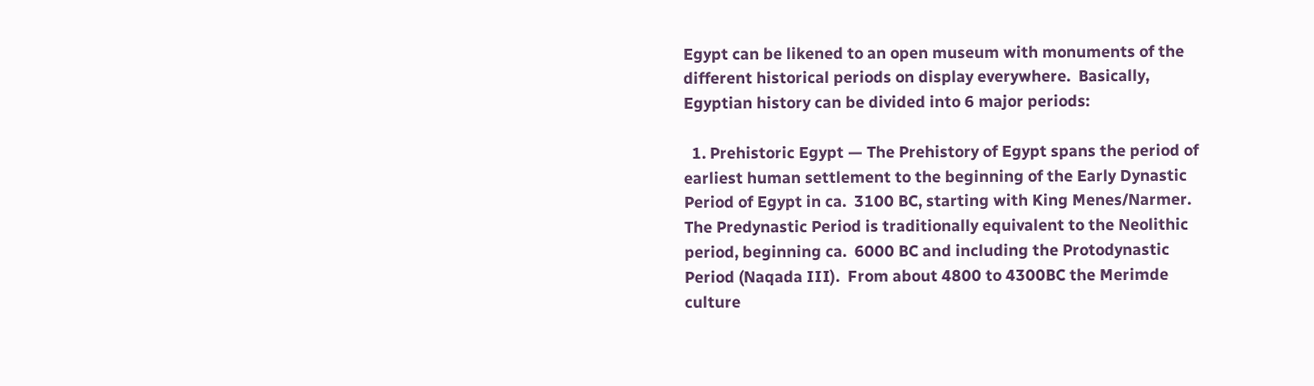Egypt can be likened to an open museum with monuments of the different historical periods on display everywhere.  Basically, Egyptian history can be divided into 6 major periods:

  1. Prehistoric Egypt — The Prehistory of Egypt spans the period of earliest human settlement to the beginning of the Early Dynastic Period of Egypt in ca.  3100 BC, starting with King Menes/Narmer.  The Predynastic Period is traditionally equivalent to the Neolithic period, beginning ca.  6000 BC and including the Protodynastic Period (Naqada III).  From about 4800 to 4300BC the Merimde culture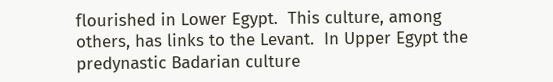flourished in Lower Egypt.  This culture, among others, has links to the Levant.  In Upper Egypt the predynastic Badarian culture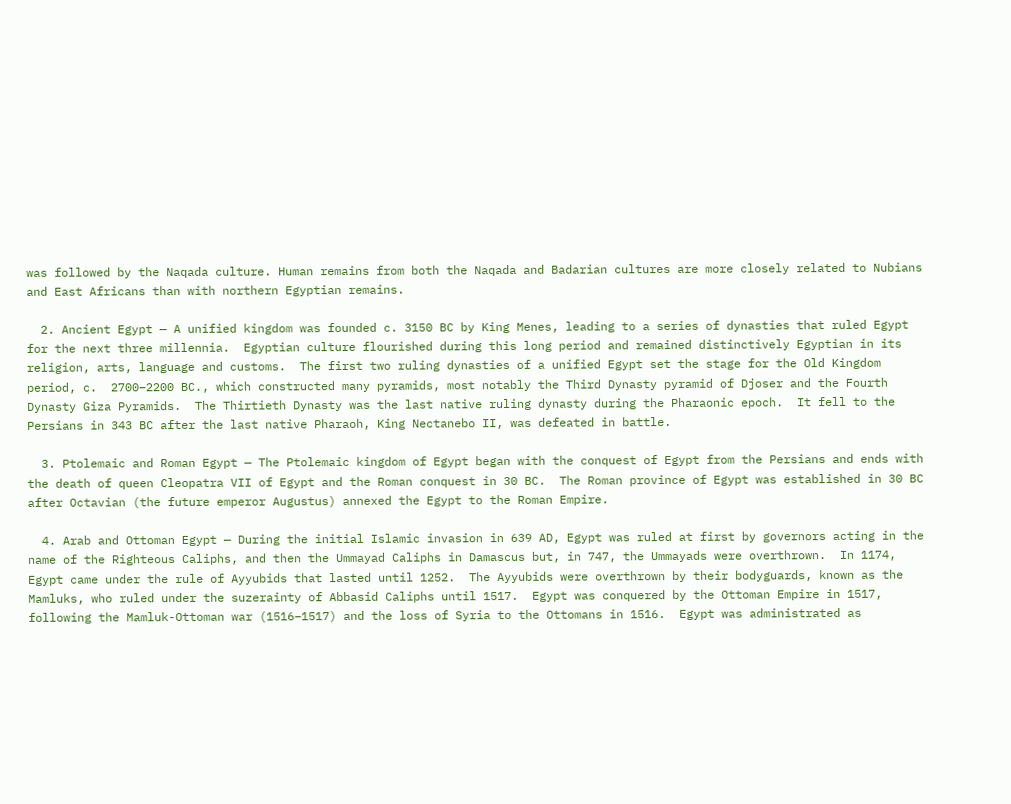was followed by the Naqada culture. Human remains from both the Naqada and Badarian cultures are more closely related to Nubians and East Africans than with northern Egyptian remains.

  2. Ancient Egypt — A unified kingdom was founded c. 3150 BC by King Menes, leading to a series of dynasties that ruled Egypt for the next three millennia.  Egyptian culture flourished during this long period and remained distinctively Egyptian in its religion, arts, language and customs.  The first two ruling dynasties of a unified Egypt set the stage for the Old Kingdom period, c.  2700–2200 BC., which constructed many pyramids, most notably the Third Dynasty pyramid of Djoser and the Fourth Dynasty Giza Pyramids.  The Thirtieth Dynasty was the last native ruling dynasty during the Pharaonic epoch.  It fell to the Persians in 343 BC after the last native Pharaoh, King Nectanebo II, was defeated in battle.

  3. Ptolemaic and Roman Egypt — The Ptolemaic kingdom of Egypt began with the conquest of Egypt from the Persians and ends with the death of queen Cleopatra VII of Egypt and the Roman conquest in 30 BC.  The Roman province of Egypt was established in 30 BC after Octavian (the future emperor Augustus) annexed the Egypt to the Roman Empire.

  4. Arab and Ottoman Egypt — During the initial Islamic invasion in 639 AD, Egypt was ruled at first by governors acting in the name of the Righteous Caliphs, and then the Ummayad Caliphs in Damascus but, in 747, the Ummayads were overthrown.  In 1174, Egypt came under the rule of Ayyubids that lasted until 1252.  The Ayyubids were overthrown by their bodyguards, known as the Mamluks, who ruled under the suzerainty of Abbasid Caliphs until 1517.  Egypt was conquered by the Ottoman Empire in 1517, following the Mamluk-Ottoman war (1516–1517) and the loss of Syria to the Ottomans in 1516.  Egypt was administrated as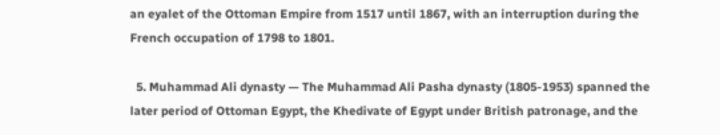an eyalet of the Ottoman Empire from 1517 until 1867, with an interruption during the French occupation of 1798 to 1801.

  5. Muhammad Ali dynasty — The Muhammad Ali Pasha dynasty (1805-1953) spanned the later period of Ottoman Egypt, the Khedivate of Egypt under British patronage, and the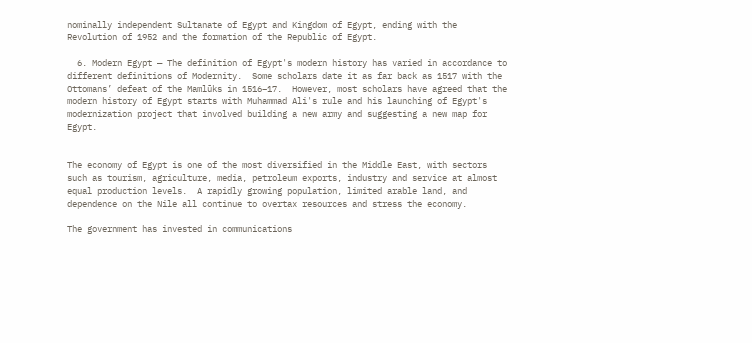nominally independent Sultanate of Egypt and Kingdom of Egypt, ending with the Revolution of 1952 and the formation of the Republic of Egypt.

  6. Modern Egypt — The definition of Egypt's modern history has varied in accordance to different definitions of Modernity.  Some scholars date it as far back as 1517 with the Ottomans’ defeat of the Mamlūks in 1516–17.  However, most scholars have agreed that the modern history of Egypt starts with Muhammad Ali's rule and his launching of Egypt's modernization project that involved building a new army and suggesting a new map for Egypt.


The economy of Egypt is one of the most diversified in the Middle East, with sectors such as tourism, agriculture, media, petroleum exports, industry and service at almost equal production levels.  A rapidly growing population, limited arable land, and dependence on the Nile all continue to overtax resources and stress the economy.

The government has invested in communications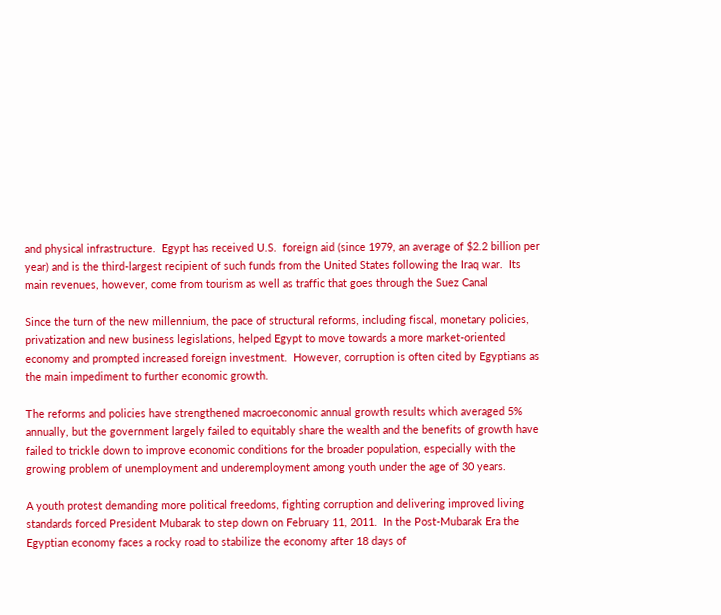and physical infrastructure.  Egypt has received U.S.  foreign aid (since 1979, an average of $2.2 billion per year) and is the third-largest recipient of such funds from the United States following the Iraq war.  Its main revenues, however, come from tourism as well as traffic that goes through the Suez Canal

Since the turn of the new millennium, the pace of structural reforms, including fiscal, monetary policies, privatization and new business legislations, helped Egypt to move towards a more market-oriented economy and prompted increased foreign investment.  However, corruption is often cited by Egyptians as the main impediment to further economic growth.

The reforms and policies have strengthened macroeconomic annual growth results which averaged 5% annually, but the government largely failed to equitably share the wealth and the benefits of growth have failed to trickle down to improve economic conditions for the broader population, especially with the growing problem of unemployment and underemployment among youth under the age of 30 years.

A youth protest demanding more political freedoms, fighting corruption and delivering improved living standards forced President Mubarak to step down on February 11, 2011.  In the Post-Mubarak Era the Egyptian economy faces a rocky road to stabilize the economy after 18 days of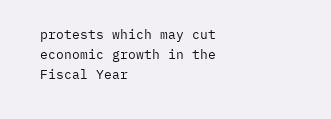protests which may cut economic growth in the Fiscal Year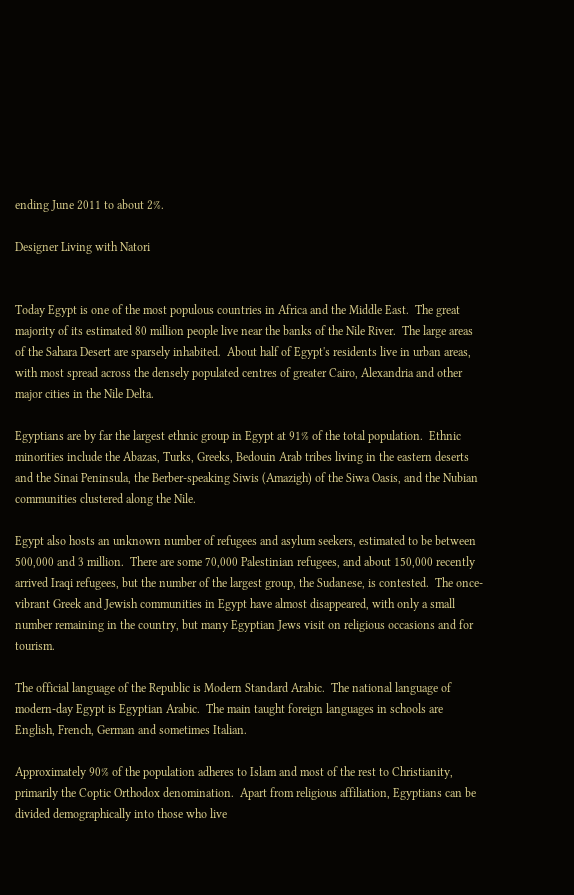ending June 2011 to about 2%.

Designer Living with Natori


Today Egypt is one of the most populous countries in Africa and the Middle East.  The great majority of its estimated 80 million people live near the banks of the Nile River.  The large areas of the Sahara Desert are sparsely inhabited.  About half of Egypt's residents live in urban areas, with most spread across the densely populated centres of greater Cairo, Alexandria and other major cities in the Nile Delta.

Egyptians are by far the largest ethnic group in Egypt at 91% of the total population.  Ethnic minorities include the Abazas, Turks, Greeks, Bedouin Arab tribes living in the eastern deserts and the Sinai Peninsula, the Berber-speaking Siwis (Amazigh) of the Siwa Oasis, and the Nubian communities clustered along the Nile.

Egypt also hosts an unknown number of refugees and asylum seekers, estimated to be between 500,000 and 3 million.  There are some 70,000 Palestinian refugees, and about 150,000 recently arrived Iraqi refugees, but the number of the largest group, the Sudanese, is contested.  The once-vibrant Greek and Jewish communities in Egypt have almost disappeared, with only a small number remaining in the country, but many Egyptian Jews visit on religious occasions and for tourism.

The official language of the Republic is Modern Standard Arabic.  The national language of modern-day Egypt is Egyptian Arabic.  The main taught foreign languages in schools are English, French, German and sometimes Italian.

Approximately 90% of the population adheres to Islam and most of the rest to Christianity, primarily the Coptic Orthodox denomination.  Apart from religious affiliation, Egyptians can be divided demographically into those who live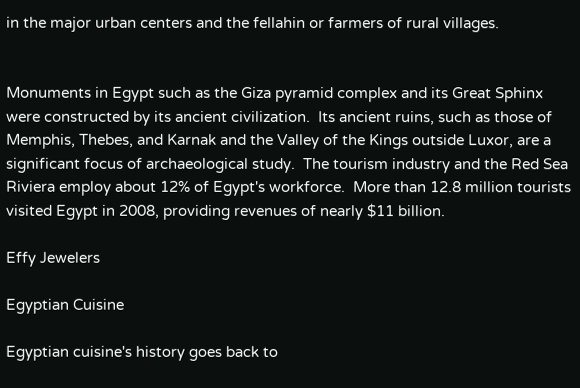in the major urban centers and the fellahin or farmers of rural villages.


Monuments in Egypt such as the Giza pyramid complex and its Great Sphinx were constructed by its ancient civilization.  Its ancient ruins, such as those of Memphis, Thebes, and Karnak and the Valley of the Kings outside Luxor, are a significant focus of archaeological study.  The tourism industry and the Red Sea Riviera employ about 12% of Egypt's workforce.  More than 12.8 million tourists visited Egypt in 2008, providing revenues of nearly $11 billion.

Effy Jewelers

Egyptian Cuisine

Egyptian cuisine's history goes back to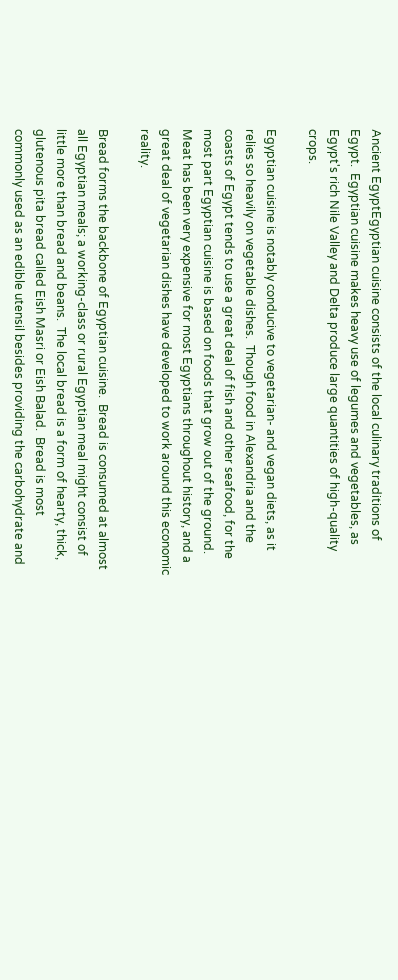Ancient EgyptEgyptian cuisine consists of the local culinary traditions of Egypt.  Egyptian cuisine makes heavy use of legumes and vegetables, as Egypt's rich Nile Valley and Delta produce large quantities of high-quality crops.

Egyptian cuisine is notably conducive to vegetarian- and vegan diets, as it relies so heavily on vegetable dishes.  Though food in Alexandria and the coasts of Egypt tends to use a great deal of fish and other seafood, for the most part Egyptian cuisine is based on foods that grow out of the ground.  Meat has been very expensive for most Egyptians throughout history, and a great deal of vegetarian dishes have developed to work around this economic reality.

Bread forms the backbone of Egyptian cuisine.  Bread is consumed at almost all Egyptian meals; a working-class or rural Egyptian meal might consist of little more than bread and beans.  The local bread is a form of hearty, thick, glutenous pita bread called Eish Masri or Eish Balad.  Bread is most commonly used as an edible utensil besides providing the carbohydrate and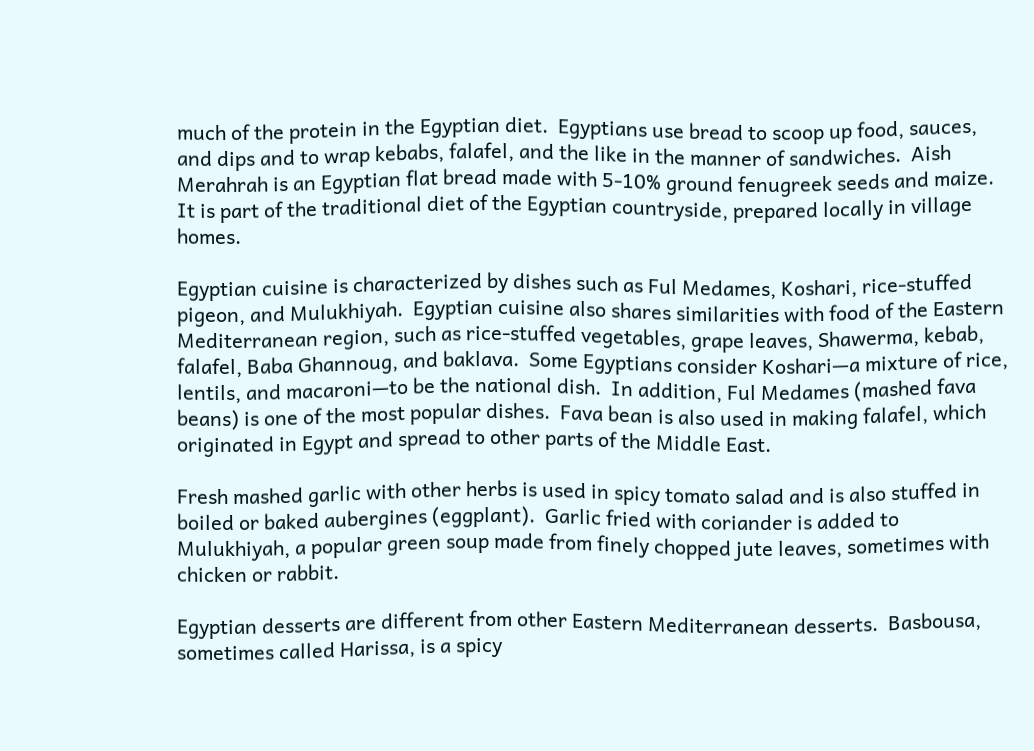much of the protein in the Egyptian diet.  Egyptians use bread to scoop up food, sauces, and dips and to wrap kebabs, falafel, and the like in the manner of sandwiches.  Aish Merahrah is an Egyptian flat bread made with 5-10% ground fenugreek seeds and maize.  It is part of the traditional diet of the Egyptian countryside, prepared locally in village homes.

Egyptian cuisine is characterized by dishes such as Ful Medames, Koshari, rice-stuffed pigeon, and Mulukhiyah.  Egyptian cuisine also shares similarities with food of the Eastern Mediterranean region, such as rice-stuffed vegetables, grape leaves, Shawerma, kebab, falafel, Baba Ghannoug, and baklava.  Some Egyptians consider Koshari—a mixture of rice, lentils, and macaroni—to be the national dish.  In addition, Ful Medames (mashed fava beans) is one of the most popular dishes.  Fava bean is also used in making falafel, which originated in Egypt and spread to other parts of the Middle East.

Fresh mashed garlic with other herbs is used in spicy tomato salad and is also stuffed in boiled or baked aubergines (eggplant).  Garlic fried with coriander is added to Mulukhiyah, a popular green soup made from finely chopped jute leaves, sometimes with chicken or rabbit.

Egyptian desserts are different from other Eastern Mediterranean desserts.  Basbousa, sometimes called Harissa, is a spicy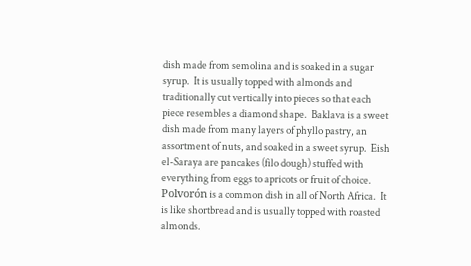dish made from semolina and is soaked in a sugar syrup.  It is usually topped with almonds and traditionally cut vertically into pieces so that each piece resembles a diamond shape.  Baklava is a sweet dish made from many layers of phyllo pastry, an assortment of nuts, and soaked in a sweet syrup.  Eish el-Saraya are pancakes (filo dough) stuffed with everything from eggs to apricots or fruit of choice.  Polvorón is a common dish in all of North Africa.  It is like shortbread and is usually topped with roasted almonds.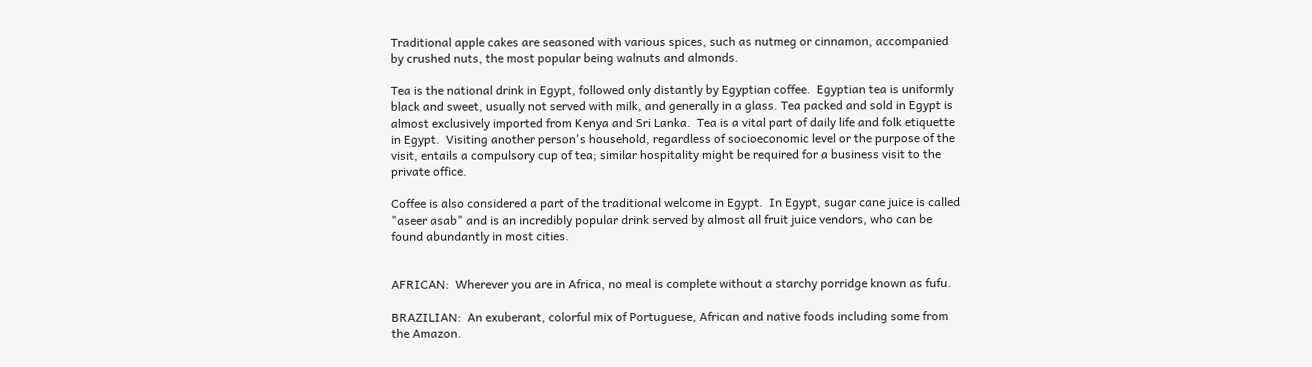Traditional apple cakes are seasoned with various spices, such as nutmeg or cinnamon, accompanied by crushed nuts, the most popular being walnuts and almonds.

Tea is the national drink in Egypt, followed only distantly by Egyptian coffee.  Egyptian tea is uniformly black and sweet, usually not served with milk, and generally in a glass. Tea packed and sold in Egypt is almost exclusively imported from Kenya and Sri Lanka.  Tea is a vital part of daily life and folk etiquette in Egypt.  Visiting another person's household, regardless of socioeconomic level or the purpose of the visit, entails a compulsory cup of tea; similar hospitality might be required for a business visit to the private office.

Coffee is also considered a part of the traditional welcome in Egypt.  In Egypt, sugar cane juice is called "aseer asab" and is an incredibly popular drink served by almost all fruit juice vendors, who can be found abundantly in most cities.


AFRICAN:  Wherever you are in Africa, no meal is complete without a starchy porridge known as fufu.

BRAZILIAN:  An exuberant, colorful mix of Portuguese, African and native foods including some from the Amazon.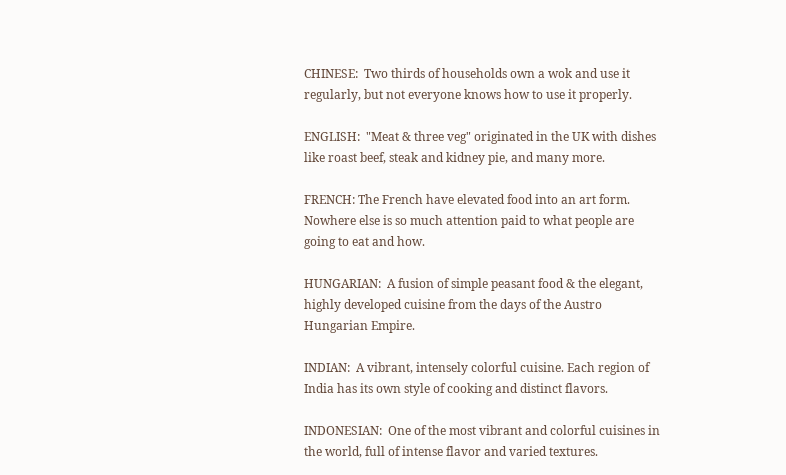CHINESE:  Two thirds of households own a wok and use it regularly, but not everyone knows how to use it properly.

ENGLISH:  "Meat & three veg" originated in the UK with dishes like roast beef, steak and kidney pie, and many more.

FRENCH: The French have elevated food into an art form. Nowhere else is so much attention paid to what people are going to eat and how.

HUNGARIAN:  A fusion of simple peasant food & the elegant, highly developed cuisine from the days of the Austro Hungarian Empire.

INDIAN:  A vibrant, intensely colorful cuisine. Each region of India has its own style of cooking and distinct flavors.

INDONESIAN:  One of the most vibrant and colorful cuisines in the world, full of intense flavor and varied textures.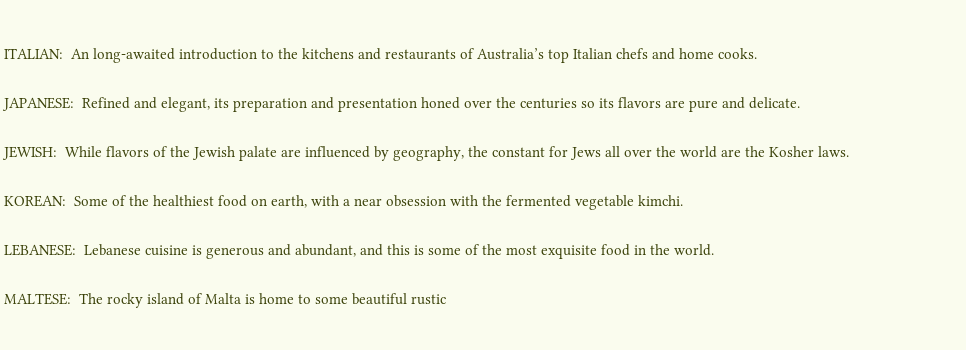ITALIAN:  An long-awaited introduction to the kitchens and restaurants of Australia’s top Italian chefs and home cooks.

JAPANESE:  Refined and elegant, its preparation and presentation honed over the centuries so its flavors are pure and delicate.

JEWISH:  While flavors of the Jewish palate are influenced by geography, the constant for Jews all over the world are the Kosher laws.

KOREAN:  Some of the healthiest food on earth, with a near obsession with the fermented vegetable kimchi.

LEBANESE:  Lebanese cuisine is generous and abundant, and this is some of the most exquisite food in the world.

MALTESE:  The rocky island of Malta is home to some beautiful rustic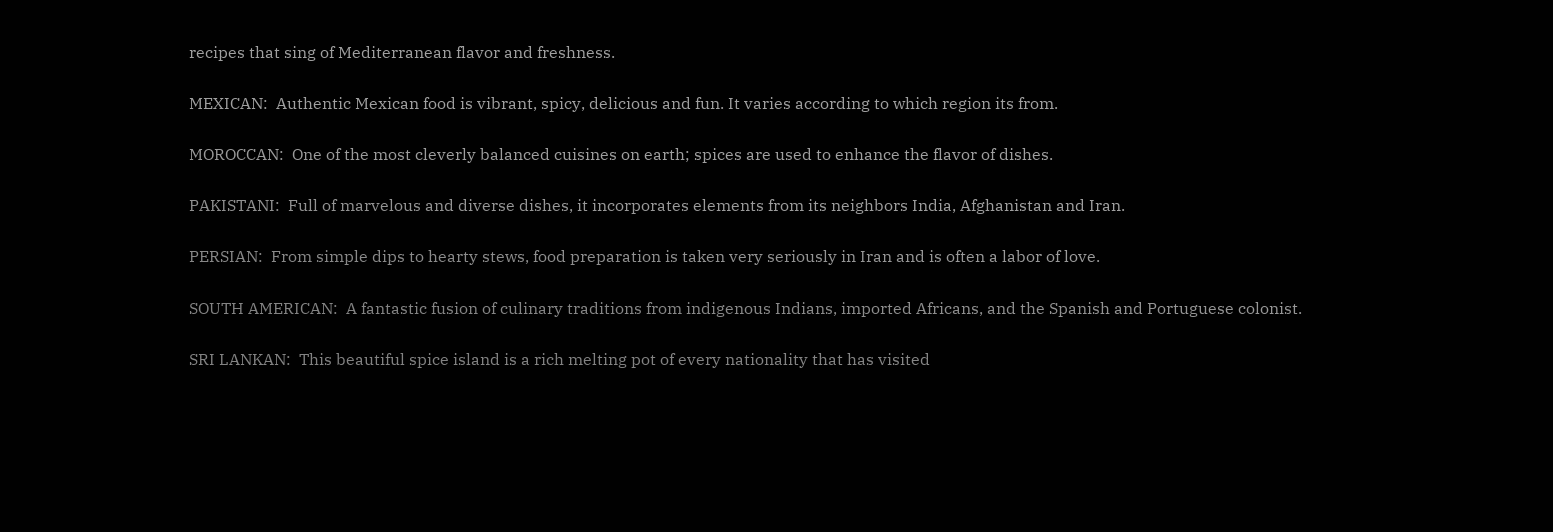recipes that sing of Mediterranean flavor and freshness.

MEXICAN:  Authentic Mexican food is vibrant, spicy, delicious and fun. It varies according to which region its from.

MOROCCAN:  One of the most cleverly balanced cuisines on earth; spices are used to enhance the flavor of dishes.

PAKISTANI:  Full of marvelous and diverse dishes, it incorporates elements from its neighbors India, Afghanistan and Iran.

PERSIAN:  From simple dips to hearty stews, food preparation is taken very seriously in Iran and is often a labor of love.

SOUTH AMERICAN:  A fantastic fusion of culinary traditions from indigenous Indians, imported Africans, and the Spanish and Portuguese colonist.

SRI LANKAN:  This beautiful spice island is a rich melting pot of every nationality that has visited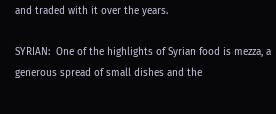and traded with it over the years.

SYRIAN:  One of the highlights of Syrian food is mezza, a generous spread of small dishes and the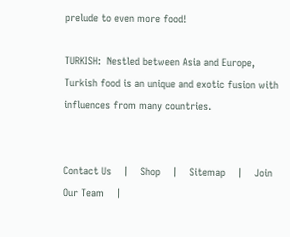prelude to even more food!

TURKISH:  Nestled between Asia and Europe, Turkish food is an unique and exotic fusion with influences from many countries.


Contact Us    |    Shop    |    Sitemap    |    Join Our Team    |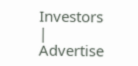Investors     |    Advertise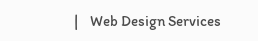|    Web Design Services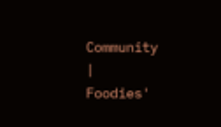Community    |    Foodies'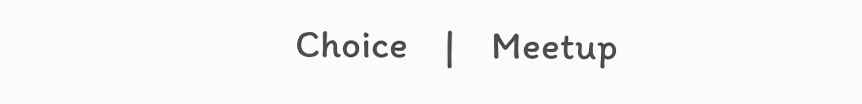Choice    |    Meetup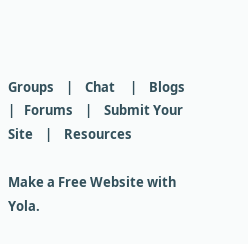Groups    |    Chat     |    Blogs     |   Forums    |    Submit Your Site    |    Resources

Make a Free Website with Yola.